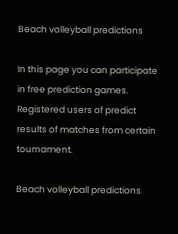Beach volleyball predictions

In this page you can participate in free prediction games. Registered users of predict results of matches from certain tournament.

Beach volleyball predictions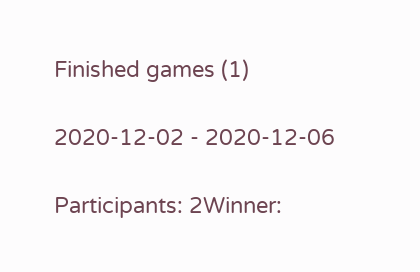Finished games (1)

2020-12-02 - 2020-12-06

Participants: 2Winner: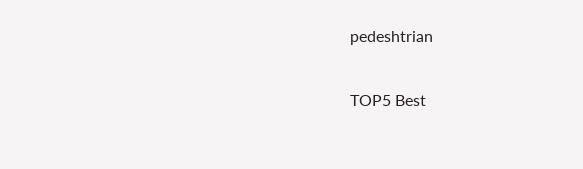pedeshtrian

TOP5 Best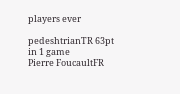players ever

pedeshtrianTR 63pt in 1 game
Pierre FoucaultFR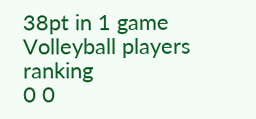38pt in 1 game
Volleyball players ranking
0 0